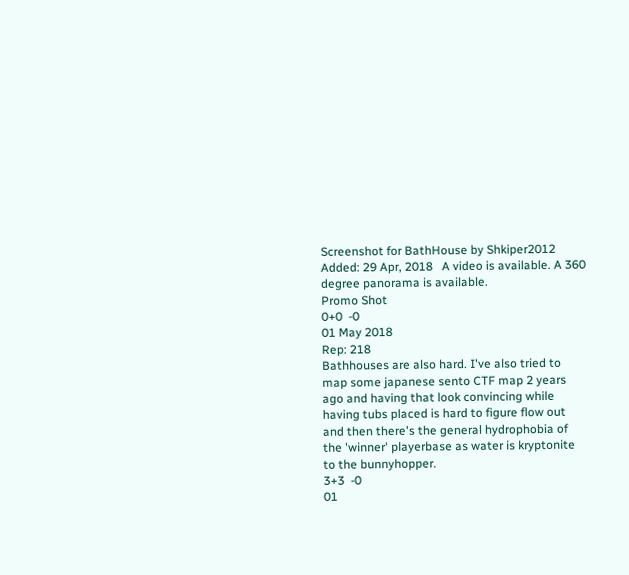Screenshot for BathHouse by Shkiper2012
Added: 29 Apr, 2018   A video is available. A 360 degree panorama is available.
Promo Shot
0+0  -0
01 May 2018
Rep: 218
Bathhouses are also hard. I've also tried to map some japanese sento CTF map 2 years ago and having that look convincing while having tubs placed is hard to figure flow out and then there's the general hydrophobia of the 'winner' playerbase as water is kryptonite to the bunnyhopper.
3+3  -0
01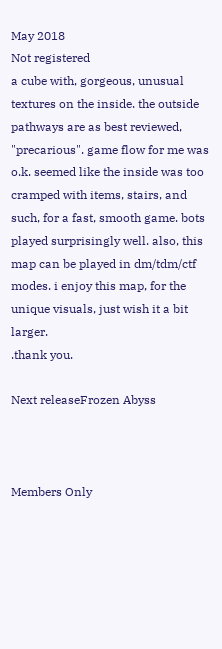May 2018
Not registered
a cube with, gorgeous, unusual textures on the inside. the outside pathways are as best reviewed, "precarious". game flow for me was o.k. seemed like the inside was too cramped with items, stairs, and such, for a fast, smooth game. bots played surprisingly well. also, this map can be played in dm/tdm/ctf modes. i enjoy this map, for the unique visuals, just wish it a bit larger.
.thank you.

Next releaseFrozen Abyss



Members Only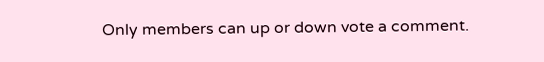Only members can up or down vote a comment.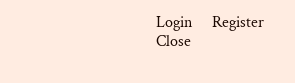Login     Register     Close